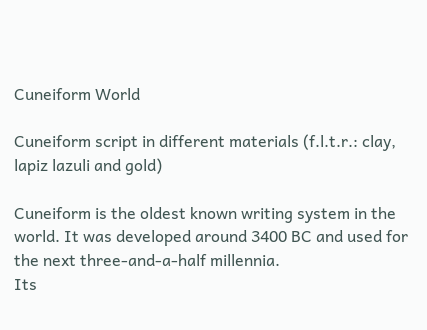Cuneiform World

Cuneiform script in different materials (f.l.t.r.: clay, lapiz lazuli and gold)

Cuneiform is the oldest known writing system in the world. It was developed around 3400 BC and used for the next three-and-a-half millennia.
Its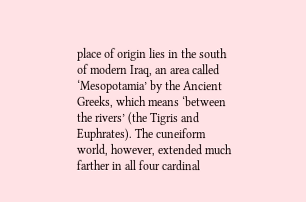place of origin lies in the south of modern Iraq, an area called ‘Mesopotamia’ by the Ancient Greeks, which means ‘between the rivers’ (the Tigris and Euphrates). The cuneiform world, however, extended much farther in all four cardinal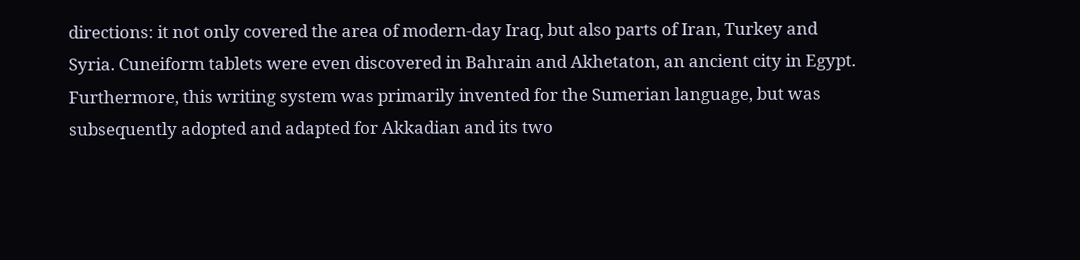directions: it not only covered the area of modern-day Iraq, but also parts of Iran, Turkey and Syria. Cuneiform tablets were even discovered in Bahrain and Akhetaton, an ancient city in Egypt. Furthermore, this writing system was primarily invented for the Sumerian language, but was subsequently adopted and adapted for Akkadian and its two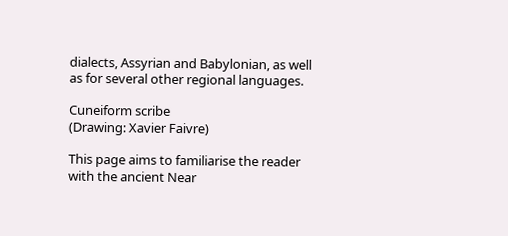dialects, Assyrian and Babylonian, as well as for several other regional languages.

Cuneiform scribe
(Drawing: Xavier Faivre)

This page aims to familiarise the reader with the ancient Near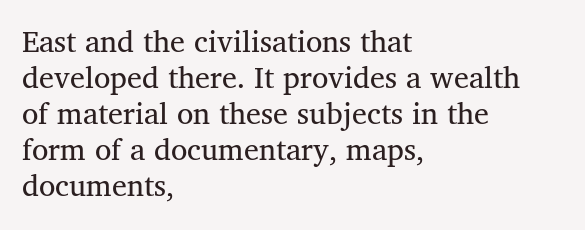East and the civilisations that developed there. It provides a wealth of material on these subjects in the form of a documentary, maps, documents,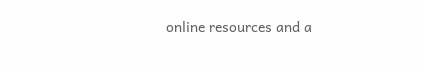online resources and a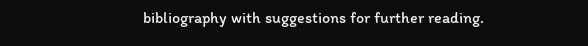bibliography with suggestions for further reading.